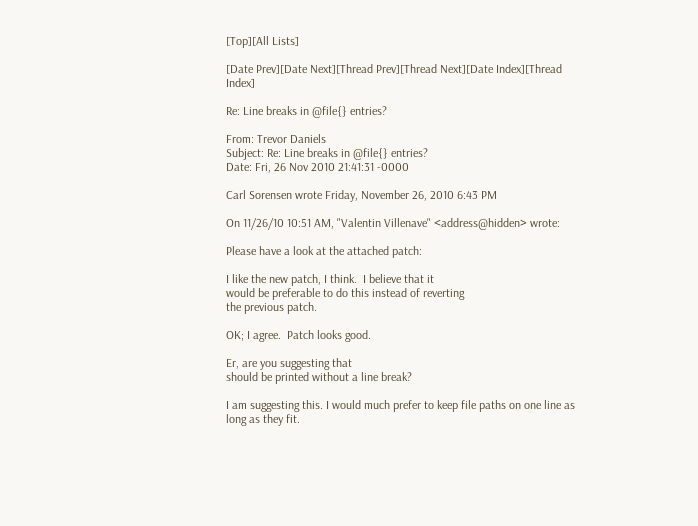[Top][All Lists]

[Date Prev][Date Next][Thread Prev][Thread Next][Date Index][Thread Index]

Re: Line breaks in @file{} entries?

From: Trevor Daniels
Subject: Re: Line breaks in @file{} entries?
Date: Fri, 26 Nov 2010 21:41:31 -0000

Carl Sorensen wrote Friday, November 26, 2010 6:43 PM

On 11/26/10 10:51 AM, "Valentin Villenave" <address@hidden> wrote:

Please have a look at the attached patch:

I like the new patch, I think.  I believe that it
would be preferable to do this instead of reverting
the previous patch.

OK; I agree.  Patch looks good.

Er, are you suggesting that
should be printed without a line break?

I am suggesting this. I would much prefer to keep file paths on one line as
long as they fit.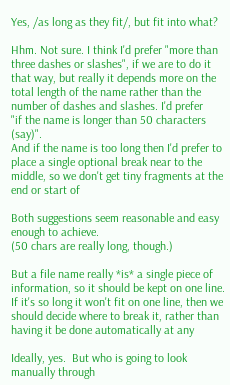Yes, /as long as they fit/, but fit into what?

Hhm. Not sure. I think I'd prefer "more than three dashes or slashes", if we are to do it that way, but really it depends more on the total length of the name rather than the number of dashes and slashes. I'd prefer
"if the name is longer than 50 characters (say)".
And if the name is too long then I'd prefer to place a single optional break near to the middle, so we don't get tiny fragments at the end or start of

Both suggestions seem reasonable and easy enough to achieve.
(50 chars are really long, though.)

But a file name really *is* a single piece of information, so it should be kept on one line. If it's so long it won't fit on one line, then we should decide where to break it, rather than having it be done automatically at any

Ideally, yes.  But who is going to look manually through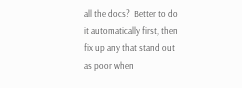all the docs?  Better to do it automatically first, then
fix up any that stand out as poor when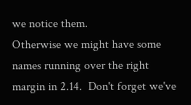we notice them.
Otherwise we might have some names running over the right
margin in 2.14.  Don't forget we've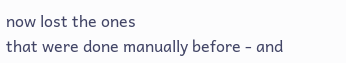now lost the ones
that were done manually before - and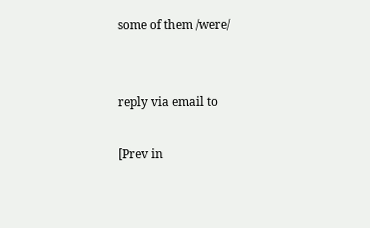some of them /were/


reply via email to

[Prev in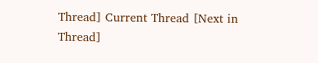Thread] Current Thread [Next in Thread]